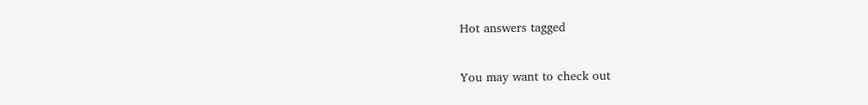Hot answers tagged


You may want to check out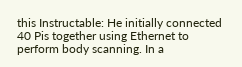this Instructable: He initially connected 40 Pis together using Ethernet to perform body scanning. In a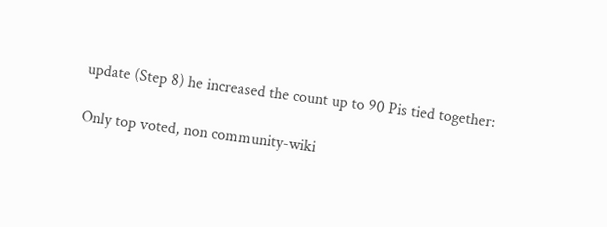update (Step 8) he increased the count up to 90 Pis tied together:

Only top voted, non community-wiki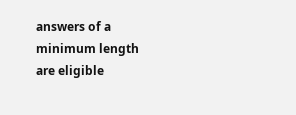answers of a minimum length are eligible